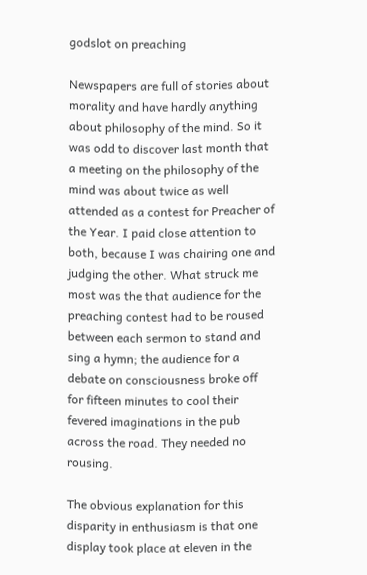godslot on preaching

Newspapers are full of stories about morality and have hardly anything about philosophy of the mind. So it was odd to discover last month that a meeting on the philosophy of the mind was about twice as well attended as a contest for Preacher of the Year. I paid close attention to both, because I was chairing one and judging the other. What struck me most was the that audience for the preaching contest had to be roused between each sermon to stand and sing a hymn; the audience for a debate on consciousness broke off for fifteen minutes to cool their fevered imaginations in the pub across the road. They needed no rousing.

The obvious explanation for this disparity in enthusiasm is that one display took place at eleven in the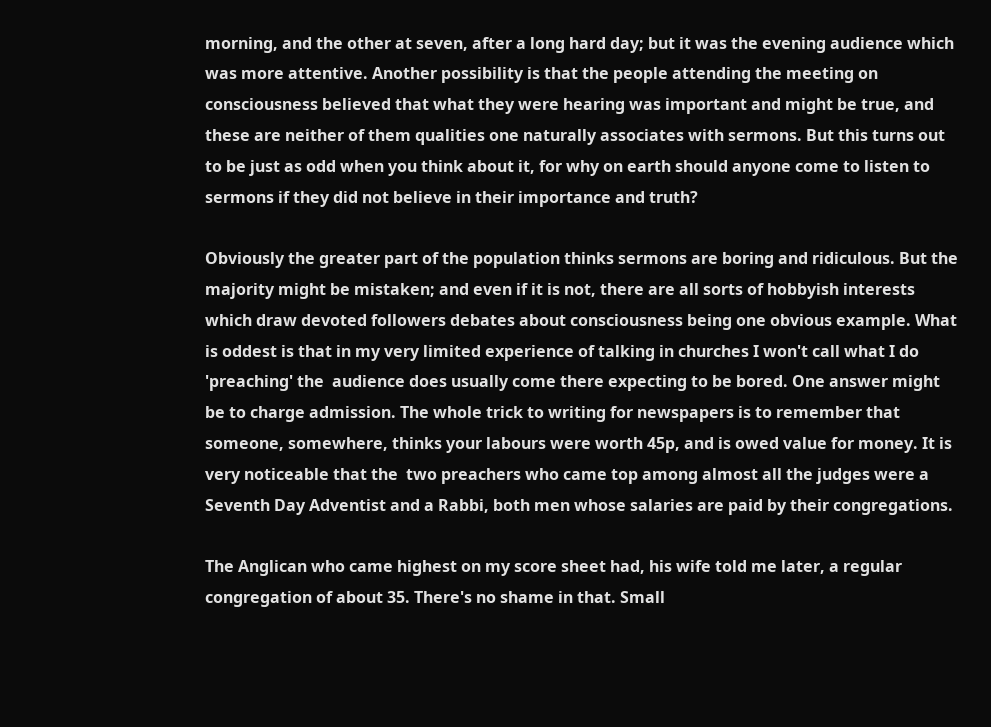morning, and the other at seven, after a long hard day; but it was the evening audience which was more attentive. Another possibility is that the people attending the meeting on consciousness believed that what they were hearing was important and might be true, and these are neither of them qualities one naturally associates with sermons. But this turns out to be just as odd when you think about it, for why on earth should anyone come to listen to sermons if they did not believe in their importance and truth?

Obviously the greater part of the population thinks sermons are boring and ridiculous. But the majority might be mistaken; and even if it is not, there are all sorts of hobbyish interests which draw devoted followers debates about consciousness being one obvious example. What is oddest is that in my very limited experience of talking in churches I won't call what I do 'preaching' the  audience does usually come there expecting to be bored. One answer might be to charge admission. The whole trick to writing for newspapers is to remember that someone, somewhere, thinks your labours were worth 45p, and is owed value for money. It is very noticeable that the  two preachers who came top among almost all the judges were a Seventh Day Adventist and a Rabbi, both men whose salaries are paid by their congregations.

The Anglican who came highest on my score sheet had, his wife told me later, a regular congregation of about 35. There's no shame in that. Small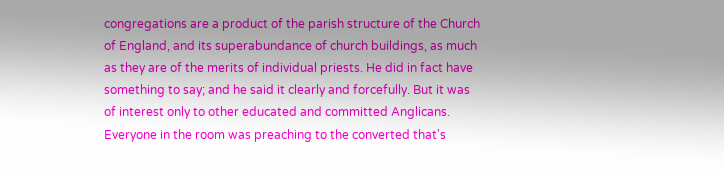congregations are a product of the parish structure of the Church of England, and its superabundance of church buildings, as much as they are of the merits of individual priests. He did in fact have something to say; and he said it clearly and forcefully. But it was of interest only to other educated and committed Anglicans. Everyone in the room was preaching to the converted that's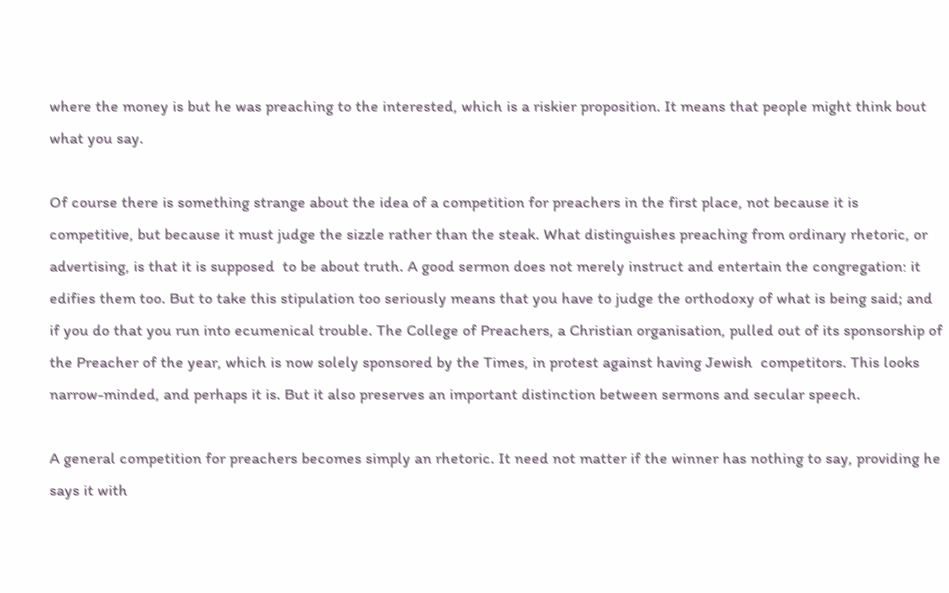where the money is but he was preaching to the interested, which is a riskier proposition. It means that people might think bout what you say.

Of course there is something strange about the idea of a competition for preachers in the first place, not because it is competitive, but because it must judge the sizzle rather than the steak. What distinguishes preaching from ordinary rhetoric, or advertising, is that it is supposed  to be about truth. A good sermon does not merely instruct and entertain the congregation: it edifies them too. But to take this stipulation too seriously means that you have to judge the orthodoxy of what is being said; and if you do that you run into ecumenical trouble. The College of Preachers, a Christian organisation, pulled out of its sponsorship of the Preacher of the year, which is now solely sponsored by the Times, in protest against having Jewish  competitors. This looks narrow-minded, and perhaps it is. But it also preserves an important distinction between sermons and secular speech.

A general competition for preachers becomes simply an rhetoric. It need not matter if the winner has nothing to say, providing he says it with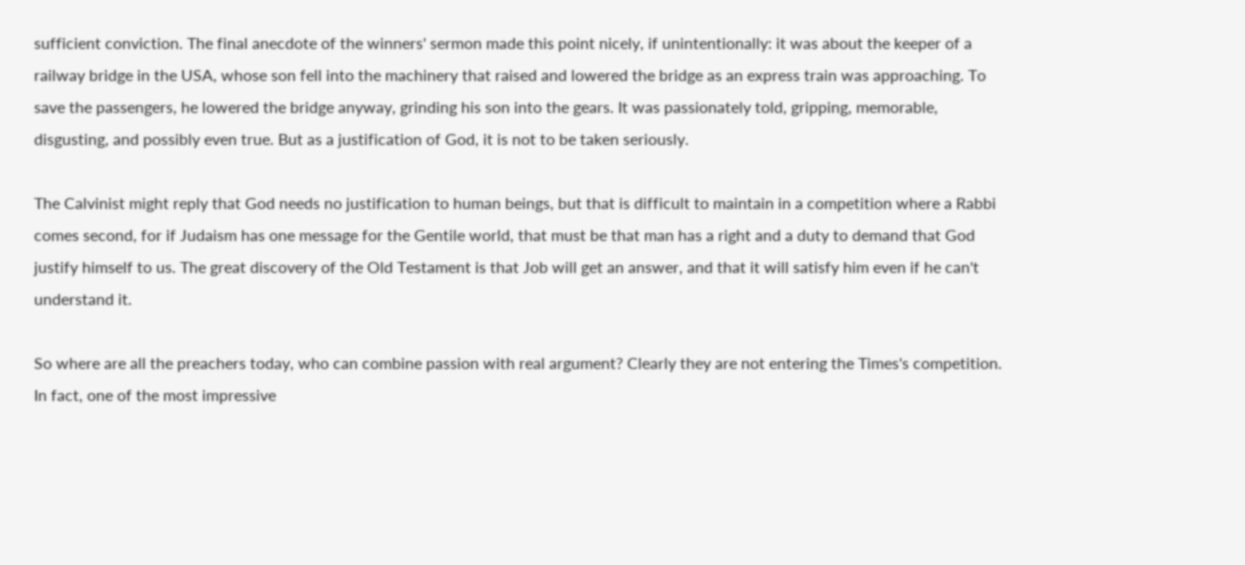sufficient conviction. The final anecdote of the winners' sermon made this point nicely, if unintentionally: it was about the keeper of a railway bridge in the USA, whose son fell into the machinery that raised and lowered the bridge as an express train was approaching. To save the passengers, he lowered the bridge anyway, grinding his son into the gears. It was passionately told, gripping, memorable, disgusting, and possibly even true. But as a justification of God, it is not to be taken seriously.

The Calvinist might reply that God needs no justification to human beings, but that is difficult to maintain in a competition where a Rabbi comes second, for if Judaism has one message for the Gentile world, that must be that man has a right and a duty to demand that God justify himself to us. The great discovery of the Old Testament is that Job will get an answer, and that it will satisfy him even if he can't understand it.

So where are all the preachers today, who can combine passion with real argument? Clearly they are not entering the Times's competition. In fact, one of the most impressive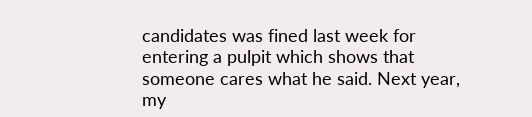candidates was fined last week for entering a pulpit which shows that someone cares what he said. Next year, my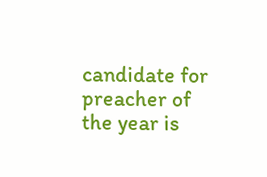candidate for preacher of the year is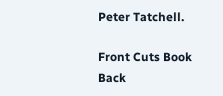Peter Tatchell.

Front Cuts Book Back